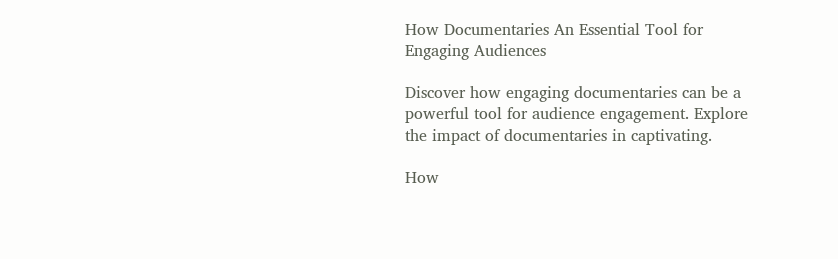How Documentaries An Essential Tool for Engaging Audiences

Discover how engaging documentaries can be a powerful tool for audience engagement. Explore the impact of documentaries in captivating.

How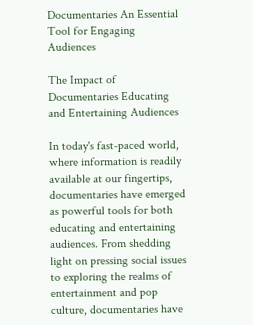Documentaries An Essential Tool for Engaging Audiences

The Impact of Documentaries Educating and Entertaining Audiences

In today's fast-paced world, where information is readily available at our fingertips, documentaries have emerged as powerful tools for both educating and entertaining audiences. From shedding light on pressing social issues to exploring the realms of entertainment and pop culture, documentaries have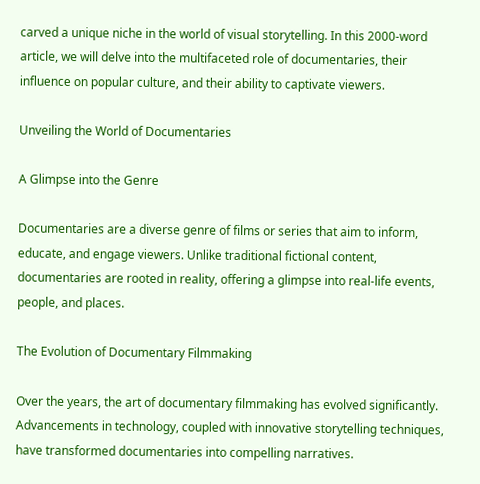carved a unique niche in the world of visual storytelling. In this 2000-word article, we will delve into the multifaceted role of documentaries, their influence on popular culture, and their ability to captivate viewers.

Unveiling the World of Documentaries

A Glimpse into the Genre

Documentaries are a diverse genre of films or series that aim to inform, educate, and engage viewers. Unlike traditional fictional content, documentaries are rooted in reality, offering a glimpse into real-life events, people, and places.

The Evolution of Documentary Filmmaking

Over the years, the art of documentary filmmaking has evolved significantly. Advancements in technology, coupled with innovative storytelling techniques, have transformed documentaries into compelling narratives.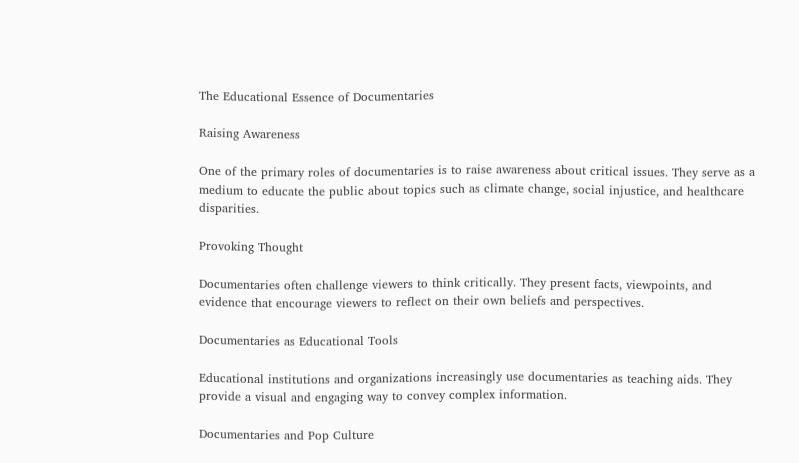The Educational Essence of Documentaries

Raising Awareness

One of the primary roles of documentaries is to raise awareness about critical issues. They serve as a medium to educate the public about topics such as climate change, social injustice, and healthcare disparities.

Provoking Thought

Documentaries often challenge viewers to think critically. They present facts, viewpoints, and evidence that encourage viewers to reflect on their own beliefs and perspectives.

Documentaries as Educational Tools

Educational institutions and organizations increasingly use documentaries as teaching aids. They provide a visual and engaging way to convey complex information.

Documentaries and Pop Culture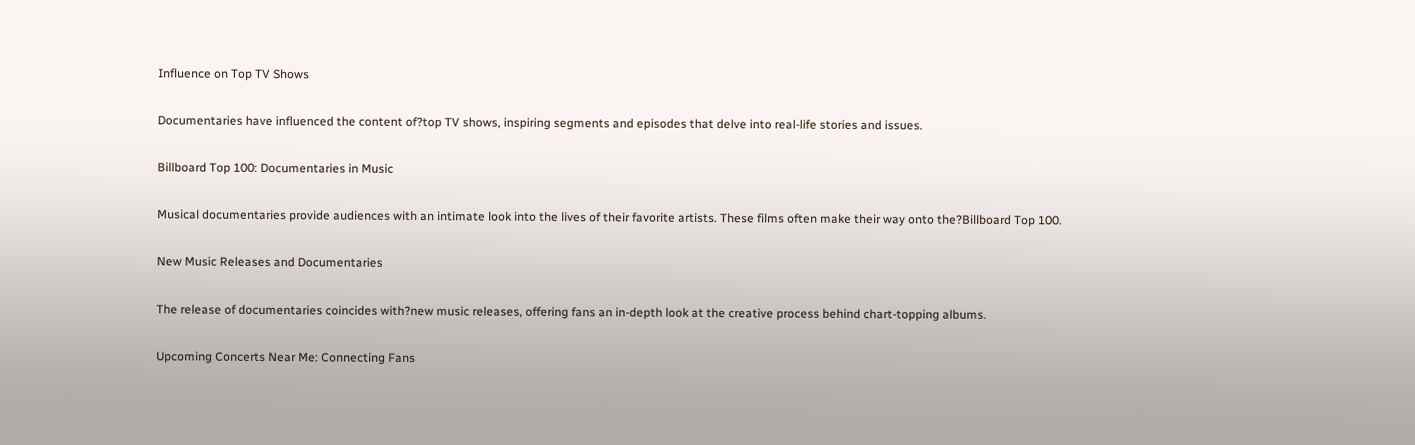Influence on Top TV Shows

Documentaries have influenced the content of?top TV shows, inspiring segments and episodes that delve into real-life stories and issues.

Billboard Top 100: Documentaries in Music

Musical documentaries provide audiences with an intimate look into the lives of their favorite artists. These films often make their way onto the?Billboard Top 100.

New Music Releases and Documentaries

The release of documentaries coincides with?new music releases, offering fans an in-depth look at the creative process behind chart-topping albums.

Upcoming Concerts Near Me: Connecting Fans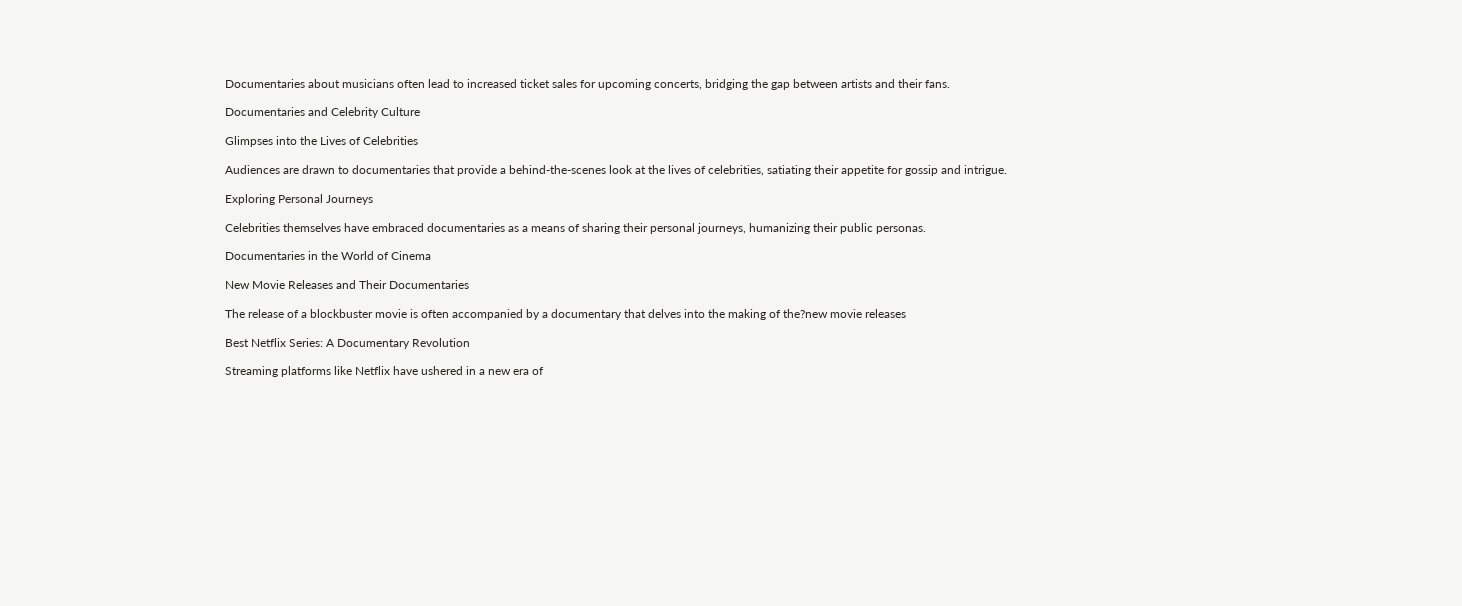Documentaries about musicians often lead to increased ticket sales for upcoming concerts, bridging the gap between artists and their fans.

Documentaries and Celebrity Culture

Glimpses into the Lives of Celebrities

Audiences are drawn to documentaries that provide a behind-the-scenes look at the lives of celebrities, satiating their appetite for gossip and intrigue.

Exploring Personal Journeys

Celebrities themselves have embraced documentaries as a means of sharing their personal journeys, humanizing their public personas.

Documentaries in the World of Cinema

New Movie Releases and Their Documentaries

The release of a blockbuster movie is often accompanied by a documentary that delves into the making of the?new movie releases

Best Netflix Series: A Documentary Revolution

Streaming platforms like Netflix have ushered in a new era of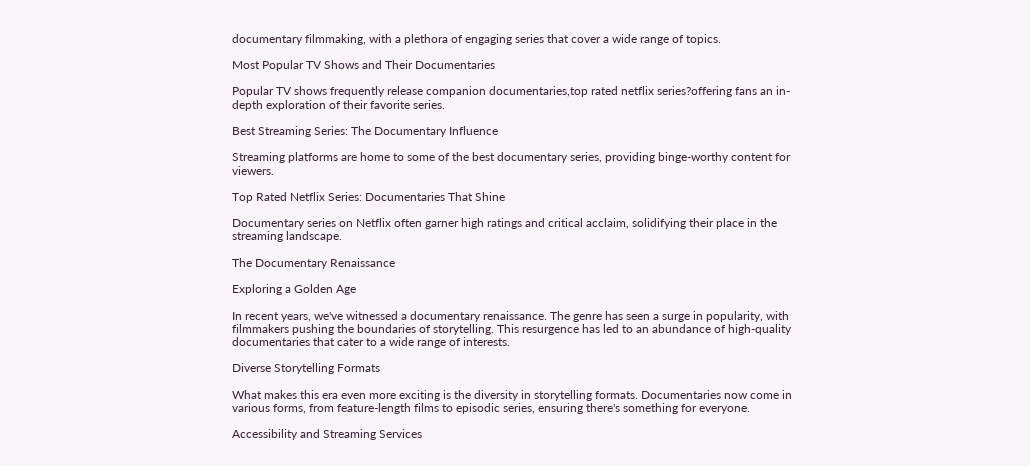documentary filmmaking, with a plethora of engaging series that cover a wide range of topics.

Most Popular TV Shows and Their Documentaries

Popular TV shows frequently release companion documentaries,top rated netflix series?offering fans an in-depth exploration of their favorite series.

Best Streaming Series: The Documentary Influence

Streaming platforms are home to some of the best documentary series, providing binge-worthy content for viewers.

Top Rated Netflix Series: Documentaries That Shine

Documentary series on Netflix often garner high ratings and critical acclaim, solidifying their place in the streaming landscape.

The Documentary Renaissance

Exploring a Golden Age

In recent years, we've witnessed a documentary renaissance. The genre has seen a surge in popularity, with filmmakers pushing the boundaries of storytelling. This resurgence has led to an abundance of high-quality documentaries that cater to a wide range of interests.

Diverse Storytelling Formats

What makes this era even more exciting is the diversity in storytelling formats. Documentaries now come in various forms, from feature-length films to episodic series, ensuring there's something for everyone.

Accessibility and Streaming Services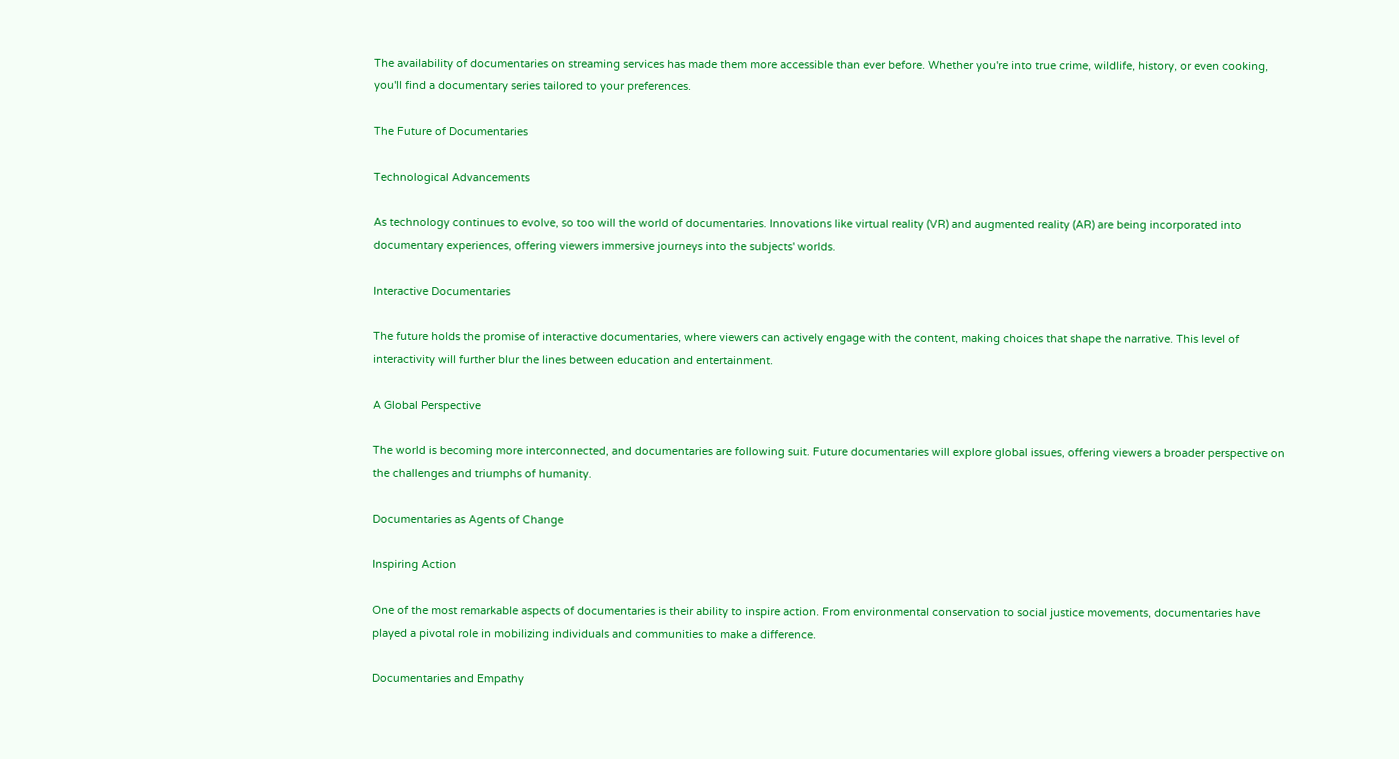The availability of documentaries on streaming services has made them more accessible than ever before. Whether you're into true crime, wildlife, history, or even cooking, you'll find a documentary series tailored to your preferences.

The Future of Documentaries

Technological Advancements

As technology continues to evolve, so too will the world of documentaries. Innovations like virtual reality (VR) and augmented reality (AR) are being incorporated into documentary experiences, offering viewers immersive journeys into the subjects' worlds.

Interactive Documentaries

The future holds the promise of interactive documentaries, where viewers can actively engage with the content, making choices that shape the narrative. This level of interactivity will further blur the lines between education and entertainment.

A Global Perspective

The world is becoming more interconnected, and documentaries are following suit. Future documentaries will explore global issues, offering viewers a broader perspective on the challenges and triumphs of humanity.

Documentaries as Agents of Change

Inspiring Action

One of the most remarkable aspects of documentaries is their ability to inspire action. From environmental conservation to social justice movements, documentaries have played a pivotal role in mobilizing individuals and communities to make a difference.

Documentaries and Empathy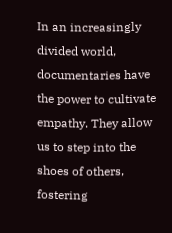In an increasingly divided world, documentaries have the power to cultivate empathy. They allow us to step into the shoes of others, fostering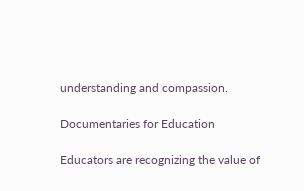understanding and compassion.

Documentaries for Education

Educators are recognizing the value of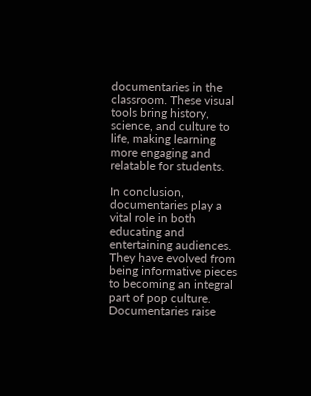documentaries in the classroom. These visual tools bring history, science, and culture to life, making learning more engaging and relatable for students.

In conclusion, documentaries play a vital role in both educating and entertaining audiences. They have evolved from being informative pieces to becoming an integral part of pop culture. Documentaries raise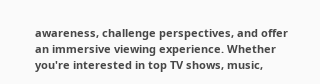awareness, challenge perspectives, and offer an immersive viewing experience. Whether you're interested in top TV shows, music,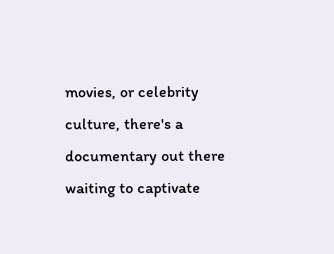movies, or celebrity culture, there's a documentary out there waiting to captivate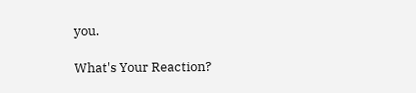you.

What's Your Reaction?